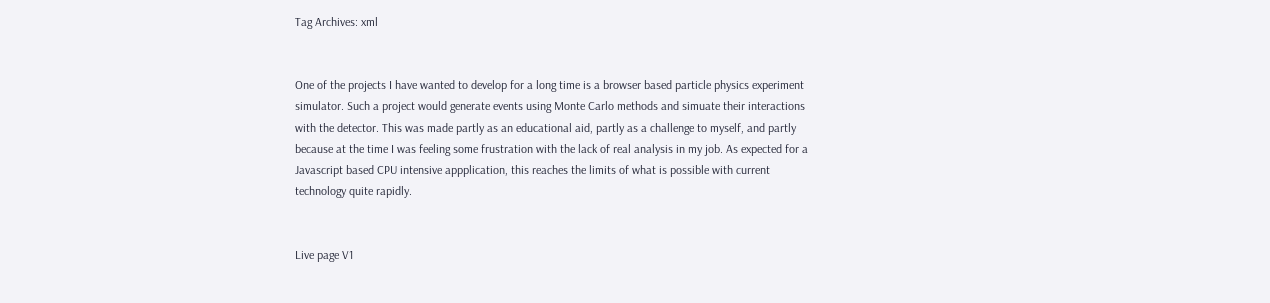Tag Archives: xml


One of the projects I have wanted to develop for a long time is a browser based particle physics experiment simulator. Such a project would generate events using Monte Carlo methods and simuate their interactions with the detector. This was made partly as an educational aid, partly as a challenge to myself, and partly because at the time I was feeling some frustration with the lack of real analysis in my job. As expected for a Javascript based CPU intensive appplication, this reaches the limits of what is possible with current technology quite rapidly.


Live page V1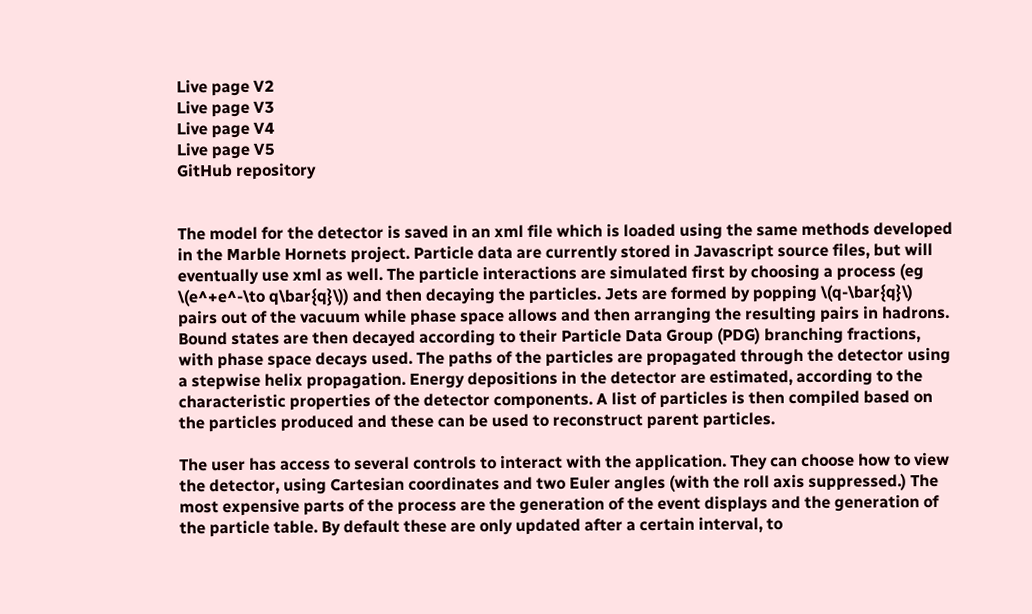Live page V2
Live page V3
Live page V4
Live page V5
GitHub repository


The model for the detector is saved in an xml file which is loaded using the same methods developed in the Marble Hornets project. Particle data are currently stored in Javascript source files, but will eventually use xml as well. The particle interactions are simulated first by choosing a process (eg \(e^+e^-\to q\bar{q}\)) and then decaying the particles. Jets are formed by popping \(q-\bar{q}\) pairs out of the vacuum while phase space allows and then arranging the resulting pairs in hadrons. Bound states are then decayed according to their Particle Data Group (PDG) branching fractions, with phase space decays used. The paths of the particles are propagated through the detector using a stepwise helix propagation. Energy depositions in the detector are estimated, according to the characteristic properties of the detector components. A list of particles is then compiled based on the particles produced and these can be used to reconstruct parent particles.

The user has access to several controls to interact with the application. They can choose how to view the detector, using Cartesian coordinates and two Euler angles (with the roll axis suppressed.) The most expensive parts of the process are the generation of the event displays and the generation of the particle table. By default these are only updated after a certain interval, to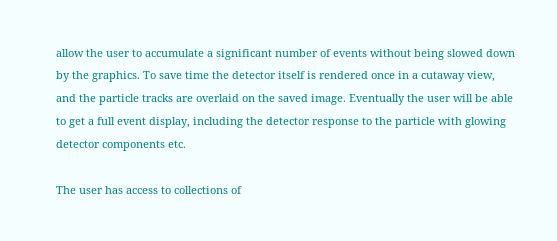allow the user to accumulate a significant number of events without being slowed down by the graphics. To save time the detector itself is rendered once in a cutaway view, and the particle tracks are overlaid on the saved image. Eventually the user will be able to get a full event display, including the detector response to the particle with glowing detector components etc.

The user has access to collections of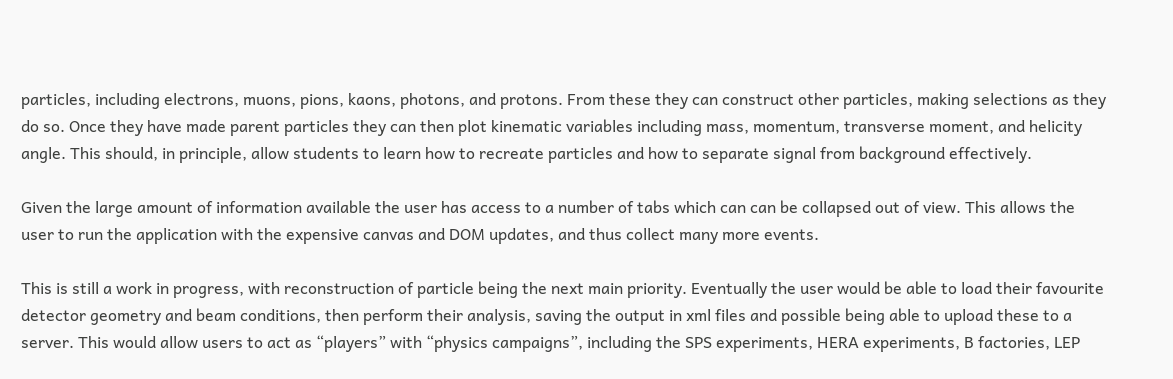particles, including electrons, muons, pions, kaons, photons, and protons. From these they can construct other particles, making selections as they do so. Once they have made parent particles they can then plot kinematic variables including mass, momentum, transverse moment, and helicity angle. This should, in principle, allow students to learn how to recreate particles and how to separate signal from background effectively.

Given the large amount of information available the user has access to a number of tabs which can can be collapsed out of view. This allows the user to run the application with the expensive canvas and DOM updates, and thus collect many more events.

This is still a work in progress, with reconstruction of particle being the next main priority. Eventually the user would be able to load their favourite detector geometry and beam conditions, then perform their analysis, saving the output in xml files and possible being able to upload these to a server. This would allow users to act as “players” with “physics campaigns”, including the SPS experiments, HERA experiments, B factories, LEP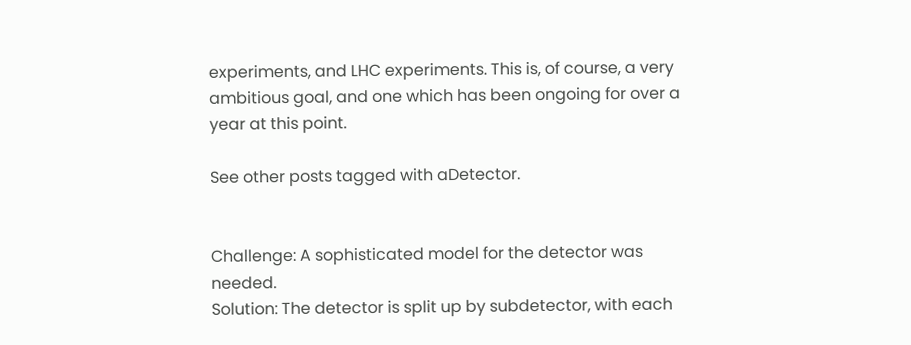experiments, and LHC experiments. This is, of course, a very ambitious goal, and one which has been ongoing for over a year at this point.

See other posts tagged with aDetector.


Challenge: A sophisticated model for the detector was needed.
Solution: The detector is split up by subdetector, with each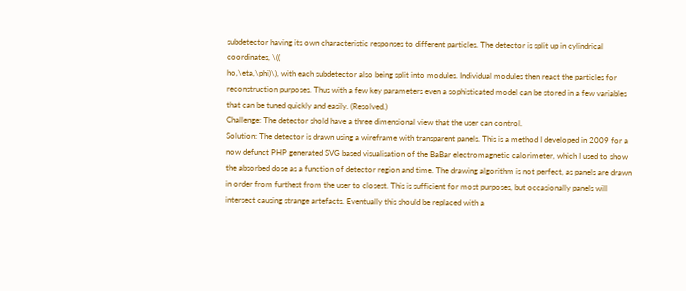subdetector having its own characteristic responses to different particles. The detector is split up in cylindrical coordinates, \((
ho,\eta,\phi)\), with each subdetector also being split into modules. Individual modules then react the particles for reconstruction purposes. Thus with a few key parameters even a sophisticated model can be stored in a few variables that can be tuned quickly and easily. (Resolved.)
Challenge: The detector shold have a three dimensional view that the user can control.
Solution: The detector is drawn using a wireframe with transparent panels. This is a method I developed in 2009 for a now defunct PHP generated SVG based visualisation of the BaBar electromagnetic calorimeter, which I used to show the absorbed dose as a function of detector region and time. The drawing algorithm is not perfect, as panels are drawn in order from furthest from the user to closest. This is sufficient for most purposes, but occasionally panels will intersect causing strange artefacts. Eventually this should be replaced with a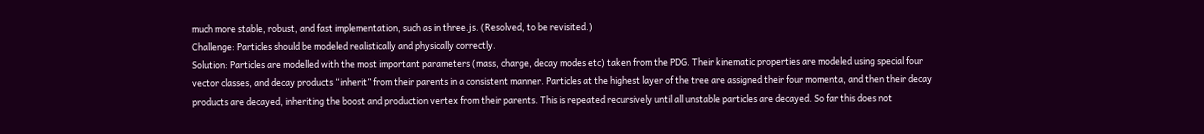much more stable, robust, and fast implementation, such as in three.js. (Resolved, to be revisited.)
Challenge: Particles should be modeled realistically and physically correctly.
Solution: Particles are modelled with the most important parameters (mass, charge, decay modes etc) taken from the PDG. Their kinematic properties are modeled using special four vector classes, and decay products “inherit” from their parents in a consistent manner. Particles at the highest layer of the tree are assigned their four momenta, and then their decay products are decayed, inheriting the boost and production vertex from their parents. This is repeated recursively until all unstable particles are decayed. So far this does not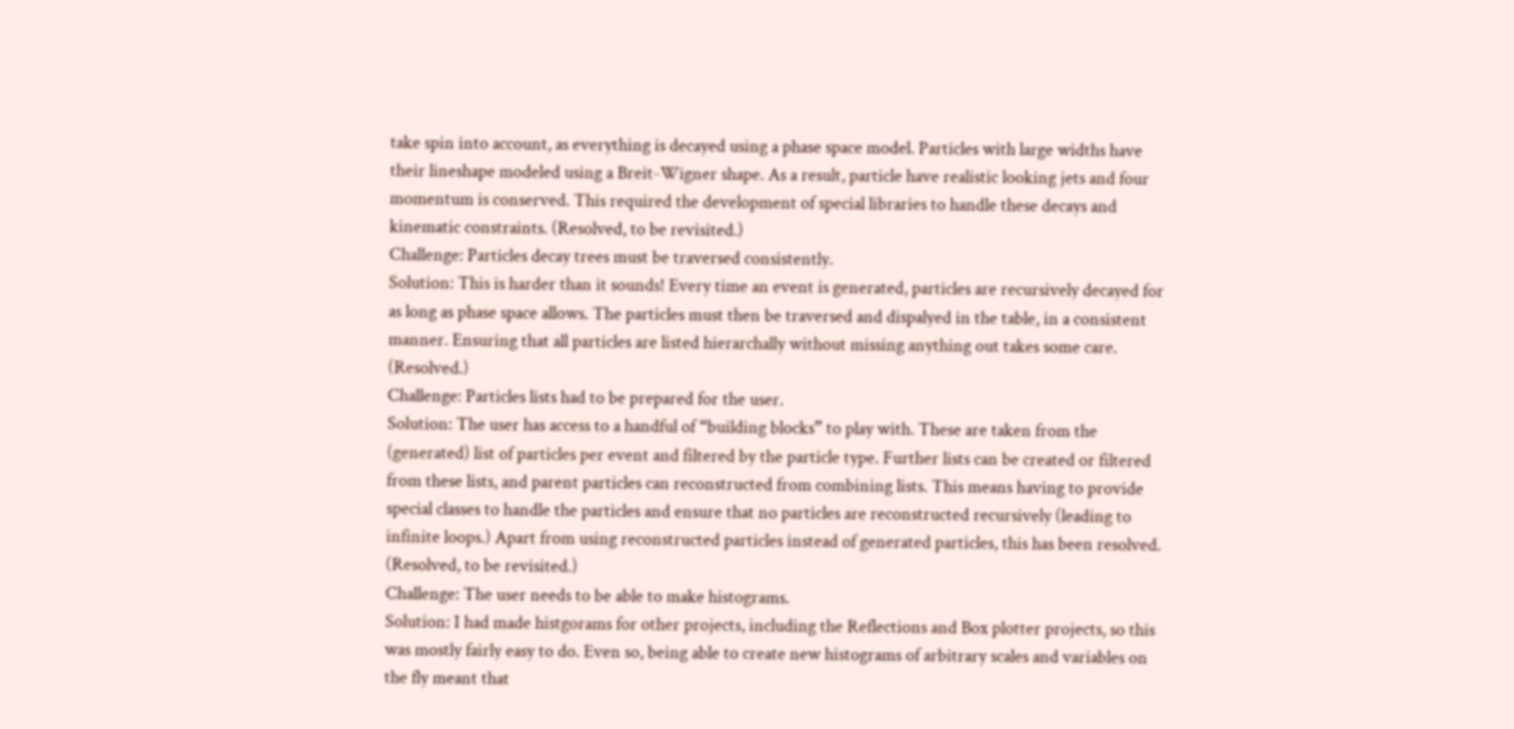take spin into account, as everything is decayed using a phase space model. Particles with large widths have their lineshape modeled using a Breit-Wigner shape. As a result, particle have realistic looking jets and four momentum is conserved. This required the development of special libraries to handle these decays and kinematic constraints. (Resolved, to be revisited.)
Challenge: Particles decay trees must be traversed consistently.
Solution: This is harder than it sounds! Every time an event is generated, particles are recursively decayed for as long as phase space allows. The particles must then be traversed and dispalyed in the table, in a consistent manner. Ensuring that all particles are listed hierarchally without missing anything out takes some care. (Resolved.)
Challenge: Particles lists had to be prepared for the user.
Solution: The user has access to a handful of “building blocks” to play with. These are taken from the (generated) list of particles per event and filtered by the particle type. Further lists can be created or filtered from these lists, and parent particles can reconstructed from combining lists. This means having to provide special classes to handle the particles and ensure that no particles are reconstructed recursively (leading to infinite loops.) Apart from using reconstructed particles instead of generated particles, this has been resolved. (Resolved, to be revisited.)
Challenge: The user needs to be able to make histograms.
Solution: I had made histgorams for other projects, including the Reflections and Box plotter projects, so this was mostly fairly easy to do. Even so, being able to create new histograms of arbitrary scales and variables on the fly meant that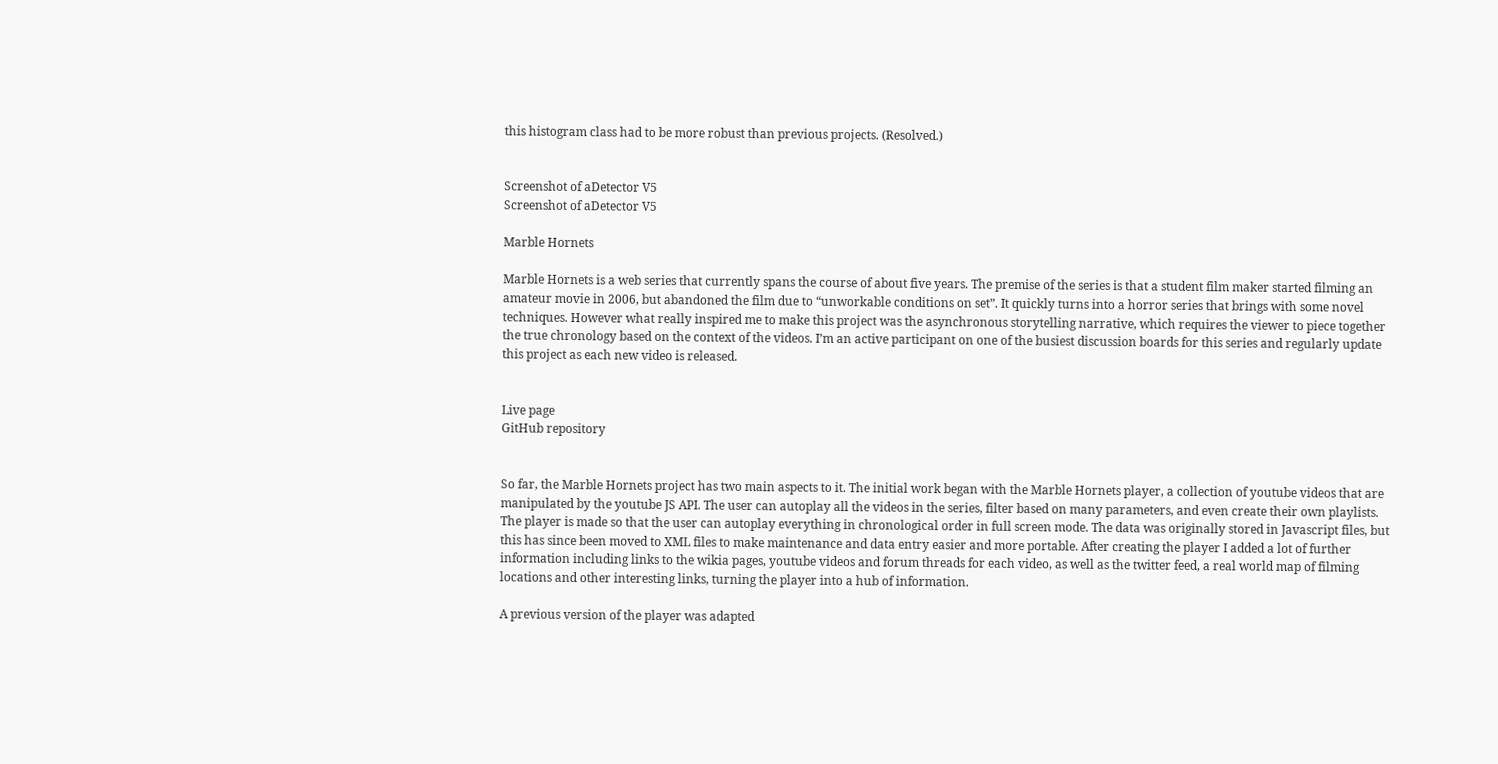this histogram class had to be more robust than previous projects. (Resolved.)


Screenshot of aDetector V5
Screenshot of aDetector V5

Marble Hornets

Marble Hornets is a web series that currently spans the course of about five years. The premise of the series is that a student film maker started filming an amateur movie in 2006, but abandoned the film due to “unworkable conditions on set”. It quickly turns into a horror series that brings with some novel techniques. However what really inspired me to make this project was the asynchronous storytelling narrative, which requires the viewer to piece together the true chronology based on the context of the videos. I’m an active participant on one of the busiest discussion boards for this series and regularly update this project as each new video is released.


Live page
GitHub repository


So far, the Marble Hornets project has two main aspects to it. The initial work began with the Marble Hornets player, a collection of youtube videos that are manipulated by the youtube JS API. The user can autoplay all the videos in the series, filter based on many parameters, and even create their own playlists. The player is made so that the user can autoplay everything in chronological order in full screen mode. The data was originally stored in Javascript files, but this has since been moved to XML files to make maintenance and data entry easier and more portable. After creating the player I added a lot of further information including links to the wikia pages, youtube videos and forum threads for each video, as well as the twitter feed, a real world map of filming locations and other interesting links, turning the player into a hub of information.

A previous version of the player was adapted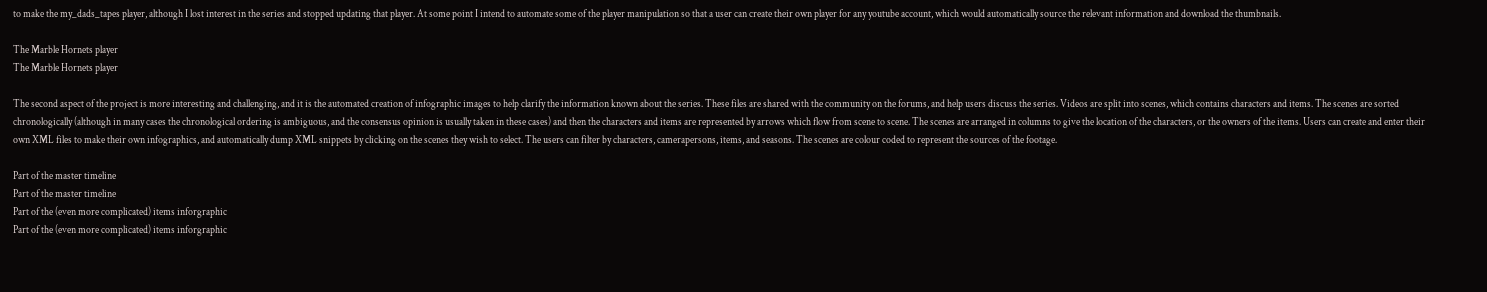to make the my_dads_tapes player, although I lost interest in the series and stopped updating that player. At some point I intend to automate some of the player manipulation so that a user can create their own player for any youtube account, which would automatically source the relevant information and download the thumbnails.

The Marble Hornets player
The Marble Hornets player

The second aspect of the project is more interesting and challenging, and it is the automated creation of infographic images to help clarify the information known about the series. These files are shared with the community on the forums, and help users discuss the series. Videos are split into scenes, which contains characters and items. The scenes are sorted chronologically (although in many cases the chronological ordering is ambiguous, and the consensus opinion is usually taken in these cases) and then the characters and items are represented by arrows which flow from scene to scene. The scenes are arranged in columns to give the location of the characters, or the owners of the items. Users can create and enter their own XML files to make their own infographics, and automatically dump XML snippets by clicking on the scenes they wish to select. The users can filter by characters, camerapersons, items, and seasons. The scenes are colour coded to represent the sources of the footage.

Part of the master timeline
Part of the master timeline
Part of the (even more complicated) items inforgraphic
Part of the (even more complicated) items inforgraphic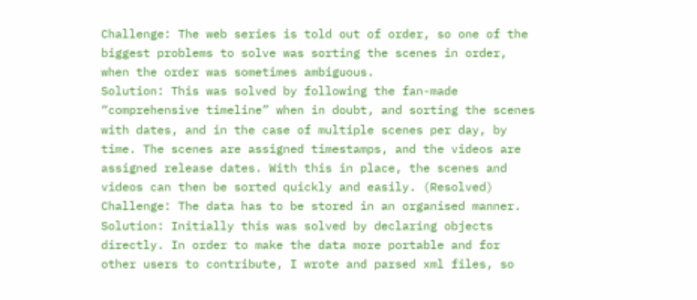Challenge: The web series is told out of order, so one of the biggest problems to solve was sorting the scenes in order, when the order was sometimes ambiguous.
Solution: This was solved by following the fan-made “comprehensive timeline” when in doubt, and sorting the scenes with dates, and in the case of multiple scenes per day, by time. The scenes are assigned timestamps, and the videos are assigned release dates. With this in place, the scenes and videos can then be sorted quickly and easily. (Resolved)
Challenge: The data has to be stored in an organised manner.
Solution: Initially this was solved by declaring objects directly. In order to make the data more portable and for other users to contribute, I wrote and parsed xml files, so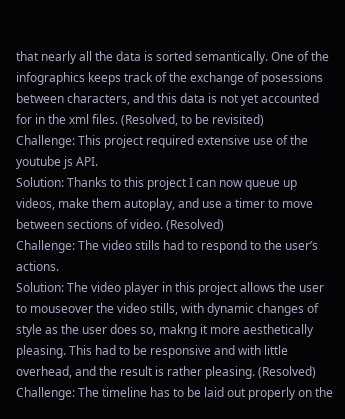that nearly all the data is sorted semantically. One of the infographics keeps track of the exchange of posessions between characters, and this data is not yet accounted for in the xml files. (Resolved, to be revisited)
Challenge: This project required extensive use of the youtube js API.
Solution: Thanks to this project I can now queue up videos, make them autoplay, and use a timer to move between sections of video. (Resolved)
Challenge: The video stills had to respond to the user’s actions.
Solution: The video player in this project allows the user to mouseover the video stills, with dynamic changes of style as the user does so, makng it more aesthetically pleasing. This had to be responsive and with little overhead, and the result is rather pleasing. (Resolved)
Challenge: The timeline has to be laid out properly on the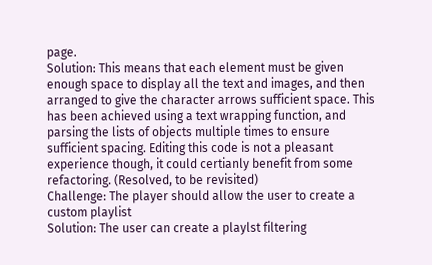page.
Solution: This means that each element must be given enough space to display all the text and images, and then arranged to give the character arrows sufficient space. This has been achieved using a text wrapping function, and parsing the lists of objects multiple times to ensure sufficient spacing. Editing this code is not a pleasant experience though, it could certianly benefit from some refactoring. (Resolved, to be revisited)
Challenge: The player should allow the user to create a custom playlist
Solution: The user can create a playlst filtering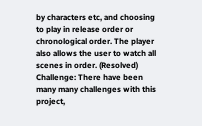by characters etc, and choosing to play in release order or chronological order. The player also allows the user to watch all scenes in order. (Resolved)
Challenge: There have been many many challenges with this project,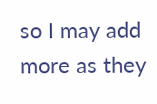so I may add more as they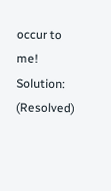occur to me!
Solution: (Resolved)